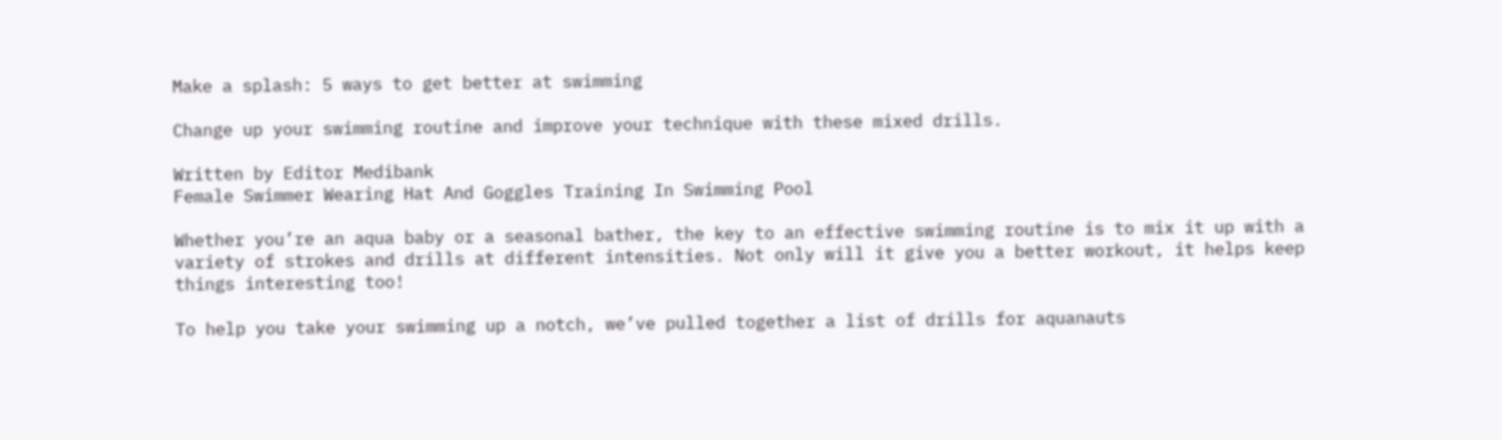Make a splash: 5 ways to get better at swimming

Change up your swimming routine and improve your technique with these mixed drills.

Written by Editor Medibank
Female Swimmer Wearing Hat And Goggles Training In Swimming Pool

Whether you’re an aqua baby or a seasonal bather, the key to an effective swimming routine is to mix it up with a variety of strokes and drills at different intensities. Not only will it give you a better workout, it helps keep things interesting too!

To help you take your swimming up a notch, we’ve pulled together a list of drills for aquanauts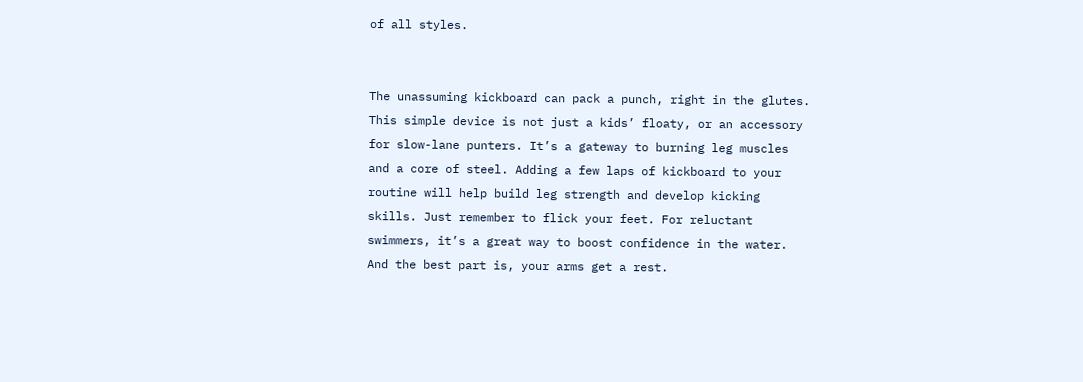of all styles.


The unassuming kickboard can pack a punch, right in the glutes. This simple device is not just a kids’ floaty, or an accessory for slow-lane punters. It’s a gateway to burning leg muscles and a core of steel. Adding a few laps of kickboard to your routine will help build leg strength and develop kicking skills. Just remember to flick your feet. For reluctant swimmers, it’s a great way to boost confidence in the water. And the best part is, your arms get a rest.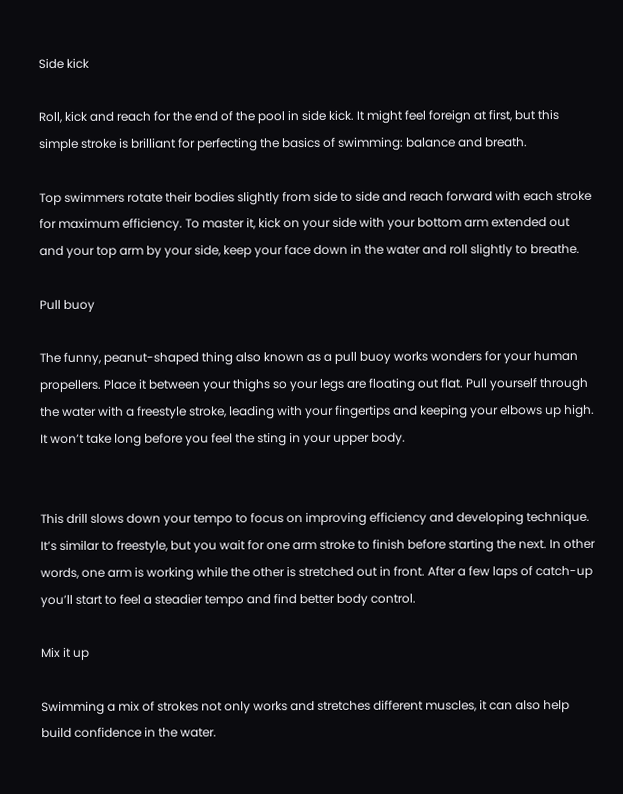Side kick

Roll, kick and reach for the end of the pool in side kick. It might feel foreign at first, but this simple stroke is brilliant for perfecting the basics of swimming: balance and breath.

Top swimmers rotate their bodies slightly from side to side and reach forward with each stroke for maximum efficiency. To master it, kick on your side with your bottom arm extended out and your top arm by your side, keep your face down in the water and roll slightly to breathe.

Pull buoy

The funny, peanut-shaped thing also known as a pull buoy works wonders for your human propellers. Place it between your thighs so your legs are floating out flat. Pull yourself through the water with a freestyle stroke, leading with your fingertips and keeping your elbows up high. It won’t take long before you feel the sting in your upper body.


This drill slows down your tempo to focus on improving efficiency and developing technique. It’s similar to freestyle, but you wait for one arm stroke to finish before starting the next. In other words, one arm is working while the other is stretched out in front. After a few laps of catch-up you’ll start to feel a steadier tempo and find better body control.

Mix it up

Swimming a mix of strokes not only works and stretches different muscles, it can also help build confidence in the water.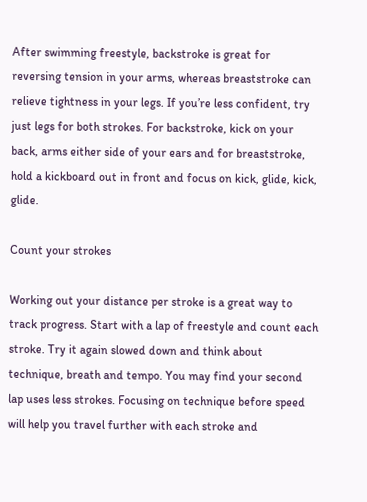After swimming freestyle, backstroke is great for reversing tension in your arms, whereas breaststroke can relieve tightness in your legs. If you’re less confident, try just legs for both strokes. For backstroke, kick on your back, arms either side of your ears and for breaststroke, hold a kickboard out in front and focus on kick, glide, kick, glide.

Count your strokes

Working out your distance per stroke is a great way to track progress. Start with a lap of freestyle and count each stroke. Try it again slowed down and think about technique, breath and tempo. You may find your second lap uses less strokes. Focusing on technique before speed will help you travel further with each stroke and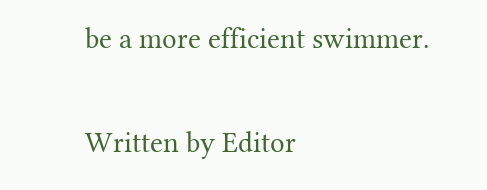be a more efficient swimmer.

Written by Editor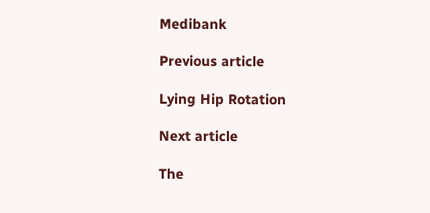Medibank

Previous article

Lying Hip Rotation

Next article

The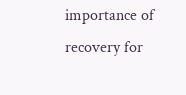importance of recovery for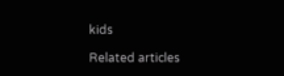kids

Related articles